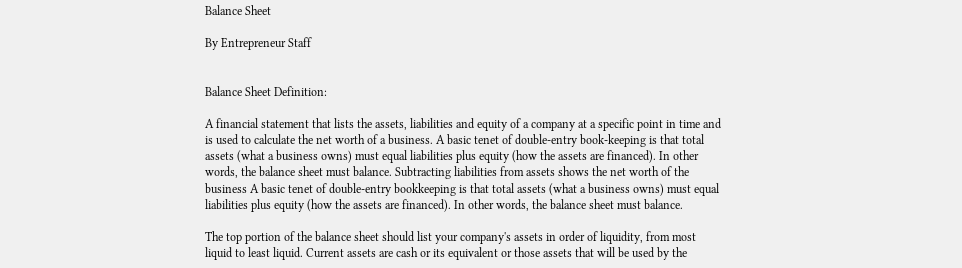Balance Sheet

By Entrepreneur Staff


Balance Sheet Definition:

A financial statement that lists the assets, liabilities and equity of a company at a specific point in time and is used to calculate the net worth of a business. A basic tenet of double-entry book-keeping is that total assets (what a business owns) must equal liabilities plus equity (how the assets are financed). In other words, the balance sheet must balance. Subtracting liabilities from assets shows the net worth of the business A basic tenet of double-entry bookkeeping is that total assets (what a business owns) must equal liabilities plus equity (how the assets are financed). In other words, the balance sheet must balance.

The top portion of the balance sheet should list your company's assets in order of liquidity, from most liquid to least liquid. Current assets are cash or its equivalent or those assets that will be used by the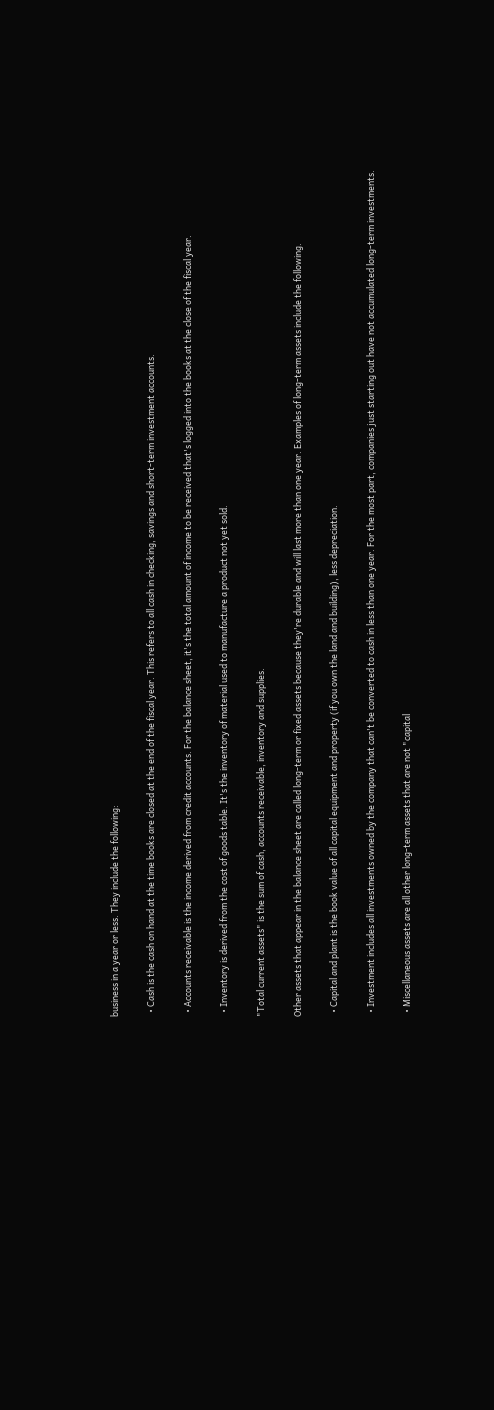business in a year or less. They include the following:

  • Cash is the cash on hand at the time books are closed at the end of the fiscal year. This refers to all cash in checking, savings and short-term investment accounts.

  • Accounts receivable is the income derived from credit accounts. For the balance sheet, it's the total amount of income to be received that's logged into the books at the close of the fiscal year.

  • Inventory is derived from the cost of goods table. It's the inventory of material used to manufacture a product not yet sold.

"Total current assets" is the sum of cash, accounts receivable, inventory and supplies.

Other assets that appear in the balance sheet are called long-term or fixed assets because they're durable and will last more than one year. Examples of long-term assets include the following.

  • Capital and plant is the book value of all capital equipment and property (if you own the land and building), less depreciation.

  • Investment includes all investments owned by the company that can't be converted to cash in less than one year. For the most part, companies just starting out have not accumulated long-term investments.

  • Miscellaneous assets are all other long-term assets that are not "capital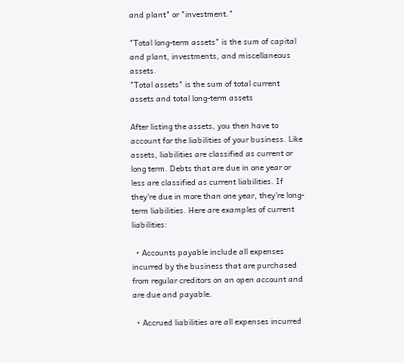and plant" or "investment."

"Total long-term assets" is the sum of capital and plant, investments, and miscellaneous assets.
"Total assets" is the sum of total current assets and total long-term assets

After listing the assets, you then have to account for the liabilities of your business. Like assets, liabilities are classified as current or long term. Debts that are due in one year or less are classified as current liabilities. If they're due in more than one year, they're long-term liabilities. Here are examples of current liabilities:

  • Accounts payable include all expenses incurred by the business that are purchased from regular creditors on an open account and are due and payable.

  • Accrued liabilities are all expenses incurred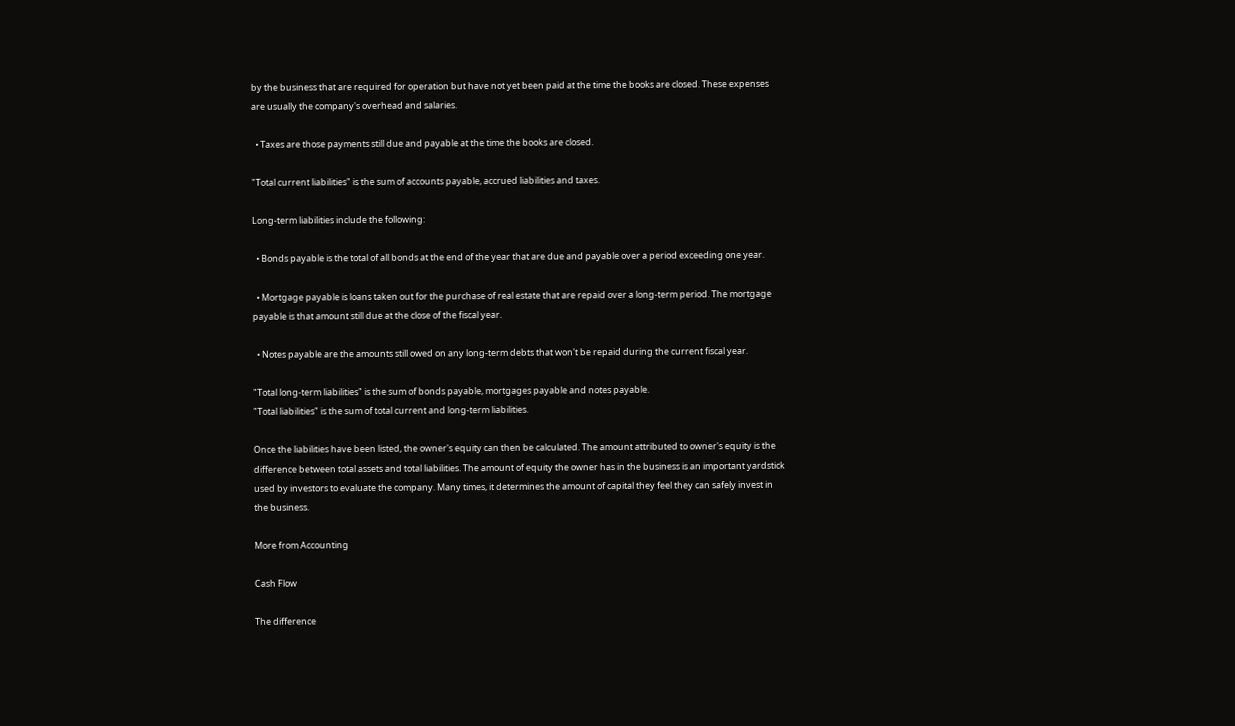by the business that are required for operation but have not yet been paid at the time the books are closed. These expenses are usually the company's overhead and salaries.

  • Taxes are those payments still due and payable at the time the books are closed.

"Total current liabilities" is the sum of accounts payable, accrued liabilities and taxes.

Long-term liabilities include the following:

  • Bonds payable is the total of all bonds at the end of the year that are due and payable over a period exceeding one year.

  • Mortgage payable is loans taken out for the purchase of real estate that are repaid over a long-term period. The mortgage payable is that amount still due at the close of the fiscal year.

  • Notes payable are the amounts still owed on any long-term debts that won't be repaid during the current fiscal year.

"Total long-term liabilities" is the sum of bonds payable, mortgages payable and notes payable.
"Total liabilities" is the sum of total current and long-term liabilities.

Once the liabilities have been listed, the owner's equity can then be calculated. The amount attributed to owner's equity is the difference between total assets and total liabilities. The amount of equity the owner has in the business is an important yardstick used by investors to evaluate the company. Many times, it determines the amount of capital they feel they can safely invest in the business.

More from Accounting

Cash Flow

The difference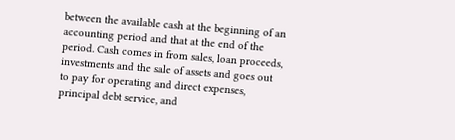between the available cash at the beginning of an accounting period and that at the end of the period. Cash comes in from sales, loan proceeds, investments and the sale of assets and goes out to pay for operating and direct expenses, principal debt service, and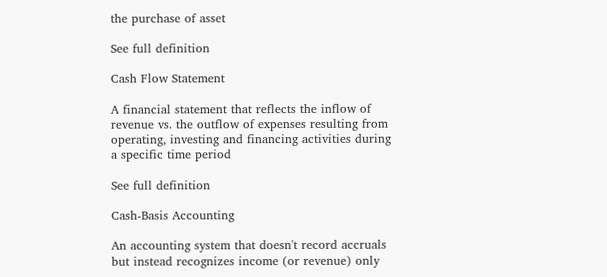the purchase of asset

See full definition

Cash Flow Statement

A financial statement that reflects the inflow of revenue vs. the outflow of expenses resulting from operating, investing and financing activities during a specific time period

See full definition

Cash-Basis Accounting

An accounting system that doesn't record accruals but instead recognizes income (or revenue) only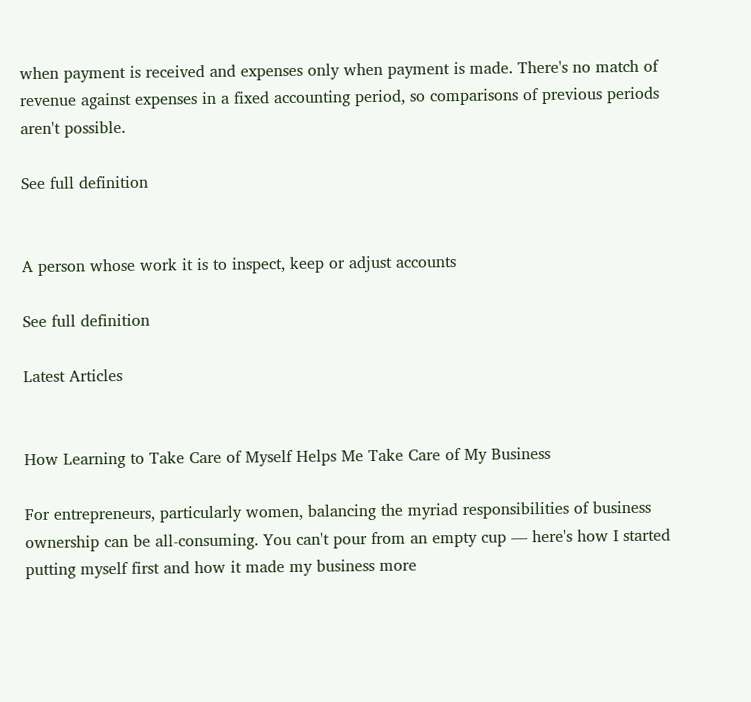when payment is received and expenses only when payment is made. There's no match of revenue against expenses in a fixed accounting period, so comparisons of previous periods aren't possible.

See full definition


A person whose work it is to inspect, keep or adjust accounts

See full definition

Latest Articles


How Learning to Take Care of Myself Helps Me Take Care of My Business

For entrepreneurs, particularly women, balancing the myriad responsibilities of business ownership can be all-consuming. You can't pour from an empty cup — here's how I started putting myself first and how it made my business more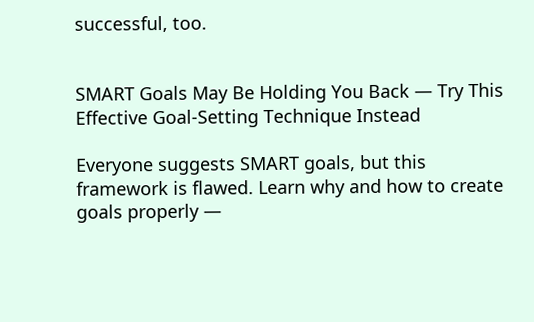successful, too.


SMART Goals May Be Holding You Back — Try This Effective Goal-Setting Technique Instead

Everyone suggests SMART goals, but this framework is flawed. Learn why and how to create goals properly —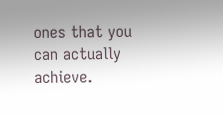ones that you can actually achieve.